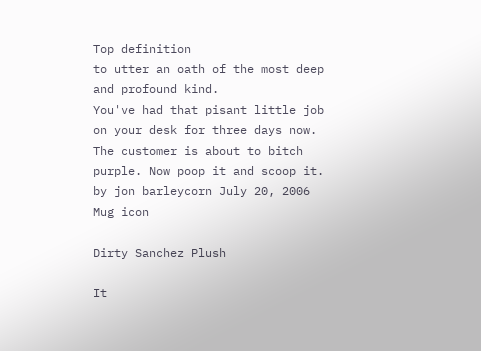Top definition
to utter an oath of the most deep and profound kind.
You've had that pisant little job on your desk for three days now. The customer is about to bitch purple. Now poop it and scoop it.
by jon barleycorn July 20, 2006
Mug icon

Dirty Sanchez Plush

It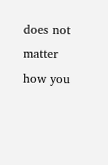does not matter how you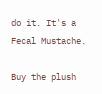do it. It's a Fecal Mustache.

Buy the plush